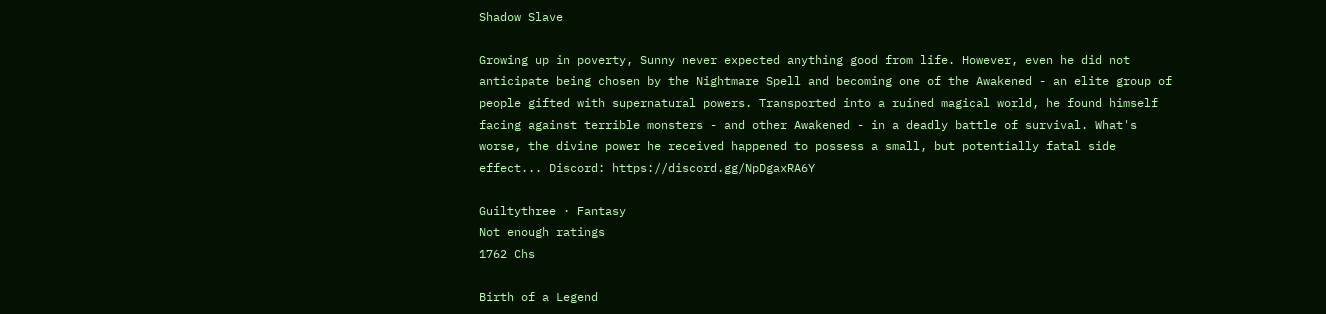Shadow Slave

Growing up in poverty, Sunny never expected anything good from life. However, even he did not anticipate being chosen by the Nightmare Spell and becoming one of the Awakened - an elite group of people gifted with supernatural powers. Transported into a ruined magical world, he found himself facing against terrible monsters - and other Awakened - in a deadly battle of survival. What's worse, the divine power he received happened to possess a small, but potentially fatal side effect... Discord: https://discord.gg/NpDgaxRA6Y

Guiltythree · Fantasy
Not enough ratings
1762 Chs

Birth of a Legend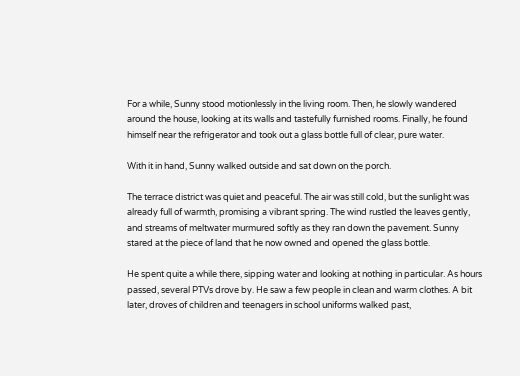For a while, Sunny stood motionlessly in the living room. Then, he slowly wandered around the house, looking at its walls and tastefully furnished rooms. Finally, he found himself near the refrigerator and took out a glass bottle full of clear, pure water.

With it in hand, Sunny walked outside and sat down on the porch.

The terrace district was quiet and peaceful. The air was still cold, but the sunlight was already full of warmth, promising a vibrant spring. The wind rustled the leaves gently, and streams of meltwater murmured softly as they ran down the pavement. Sunny stared at the piece of land that he now owned and opened the glass bottle.

He spent quite a while there, sipping water and looking at nothing in particular. As hours passed, several PTVs drove by. He saw a few people in clean and warm clothes. A bit later, droves of children and teenagers in school uniforms walked past,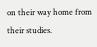on their way home from their studies.